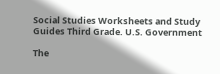Social Studies Worksheets and Study Guides Third Grade. U.S. Government

The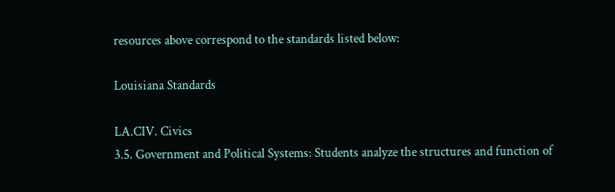resources above correspond to the standards listed below:

Louisiana Standards

LA.CIV. Civics
3.5. Government and Political Systems: Students analyze the structures and function of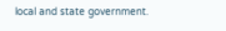local and state government.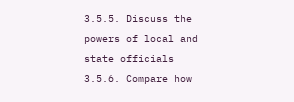3.5.5. Discuss the powers of local and state officials
3.5.6. Compare how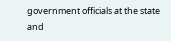government officials at the state and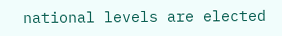national levels are elected